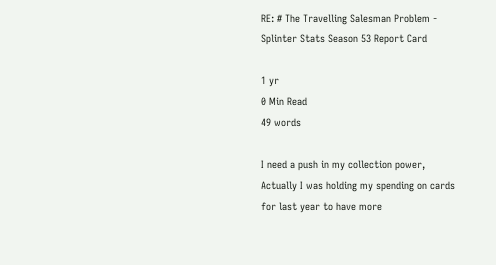RE: # The Travelling Salesman Problem - Splinter Stats Season 53 Report Card

1 yr
0 Min Read
49 words

I need a push in my collection power, Actually I was holding my spending on cards for last year to have more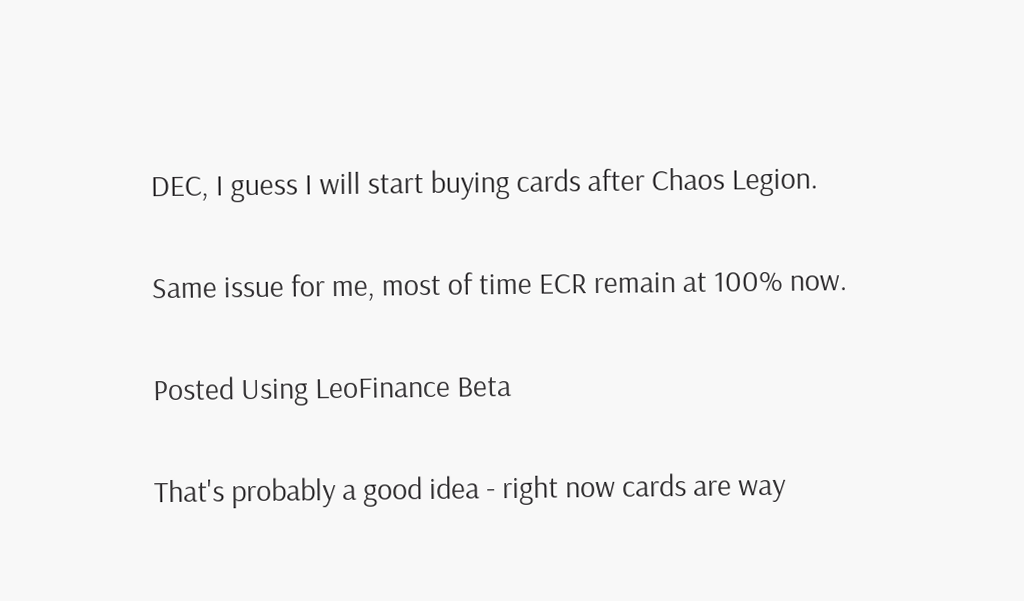DEC, I guess I will start buying cards after Chaos Legion.

Same issue for me, most of time ECR remain at 100% now.

Posted Using LeoFinance Beta

That's probably a good idea - right now cards are way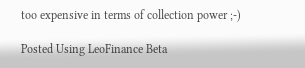too expensive in terms of collection power ;-)

Posted Using LeoFinance Beta